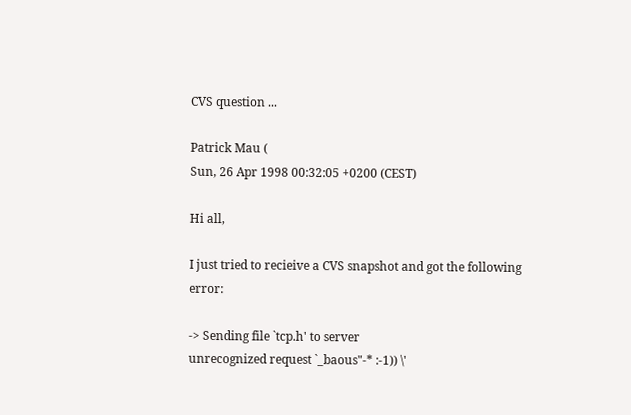CVS question ...

Patrick Mau (
Sun, 26 Apr 1998 00:32:05 +0200 (CEST)

Hi all,

I just tried to recieive a CVS snapshot and got the following error:

-> Sending file `tcp.h' to server
unrecognized request `_baous"-* :-1)) \'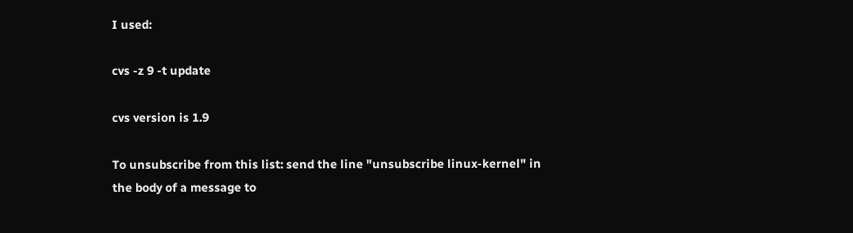I used:

cvs -z 9 -t update

cvs version is 1.9

To unsubscribe from this list: send the line "unsubscribe linux-kernel" in
the body of a message to